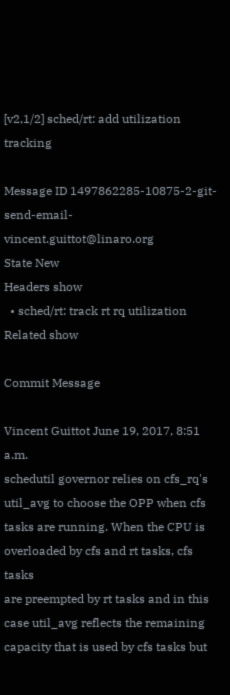[v2,1/2] sched/rt: add utilization tracking

Message ID 1497862285-10875-2-git-send-email-vincent.guittot@linaro.org
State New
Headers show
  • sched/rt: track rt rq utilization
Related show

Commit Message

Vincent Guittot June 19, 2017, 8:51 a.m.
schedutil governor relies on cfs_rq's util_avg to choose the OPP when cfs
tasks are running. When the CPU is overloaded by cfs and rt tasks, cfs tasks
are preempted by rt tasks and in this case util_avg reflects the remaining
capacity that is used by cfs tasks but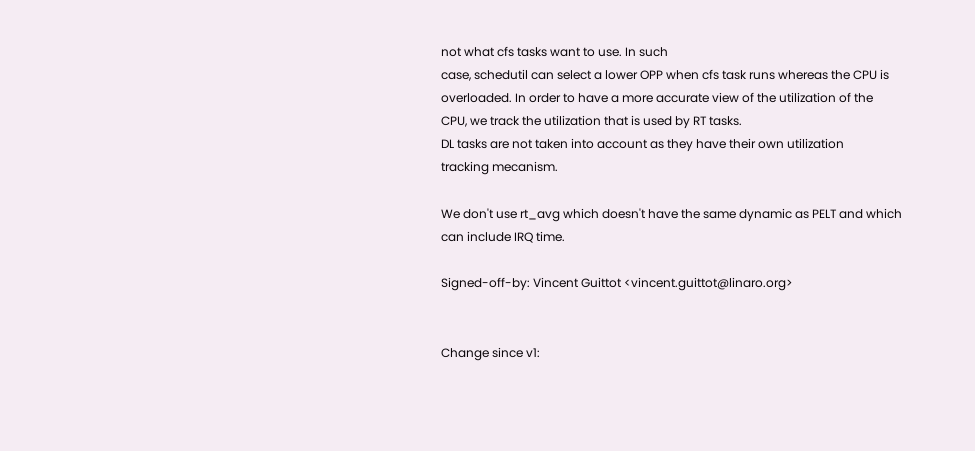not what cfs tasks want to use. In such
case, schedutil can select a lower OPP when cfs task runs whereas the CPU is
overloaded. In order to have a more accurate view of the utilization of the
CPU, we track the utilization that is used by RT tasks.
DL tasks are not taken into account as they have their own utilization
tracking mecanism.

We don't use rt_avg which doesn't have the same dynamic as PELT and which
can include IRQ time.

Signed-off-by: Vincent Guittot <vincent.guittot@linaro.org>


Change since v1: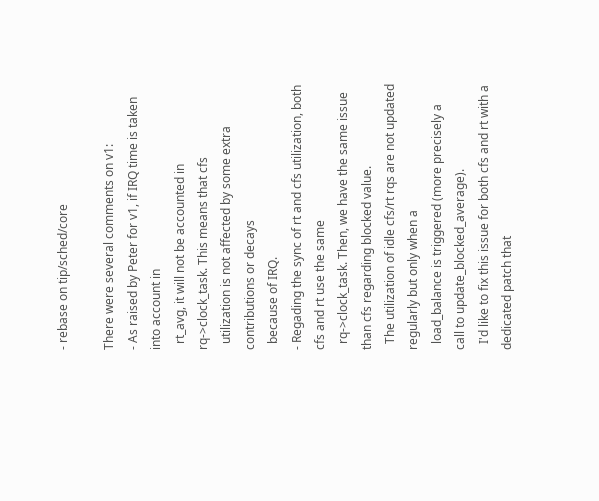- rebase on tip/sched/core

There were several comments on v1:
- As raised by Peter for v1, if IRQ time is taken into account in
  rt_avg, it will not be accounted in rq->clock_task. This means that cfs
  utilization is not affected by some extra contributions or decays
  because of IRQ.
- Regading the sync of rt and cfs utilization, both cfs and rt use the same
  rq->clock_task. Then, we have the same issue than cfs regarding blocked value.
  The utilization of idle cfs/rt rqs are not updated regularly but only when a
  load_balance is triggered (more precisely a call to update_blocked_average).
  I'd like to fix this issue for both cfs and rt with a dedicated patch that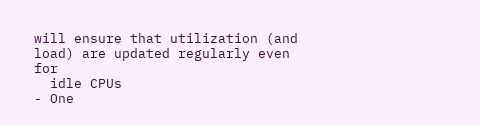will ensure that utilization (and load) are updated regularly even for
  idle CPUs
- One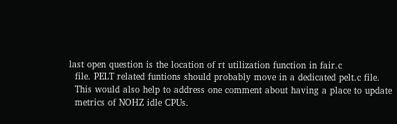last open question is the location of rt utilization function in fair.c
  file. PELT related funtions should probably move in a dedicated pelt.c file.
  This would also help to address one comment about having a place to update
  metrics of NOHZ idle CPUs.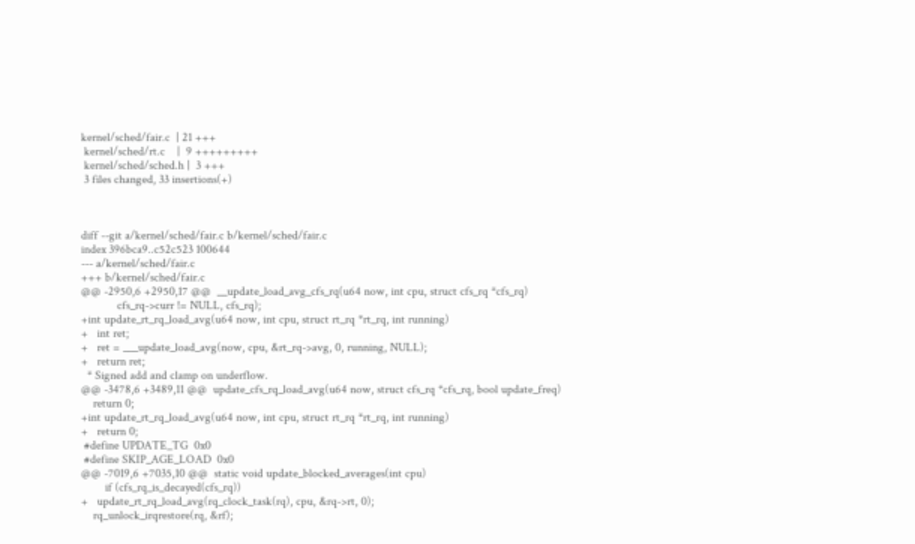kernel/sched/fair.c  | 21 +++
 kernel/sched/rt.c    |  9 +++++++++
 kernel/sched/sched.h |  3 +++
 3 files changed, 33 insertions(+)



diff --git a/kernel/sched/fair.c b/kernel/sched/fair.c
index 396bca9..c52c523 100644
--- a/kernel/sched/fair.c
+++ b/kernel/sched/fair.c
@@ -2950,6 +2950,17 @@  __update_load_avg_cfs_rq(u64 now, int cpu, struct cfs_rq *cfs_rq)
            cfs_rq->curr != NULL, cfs_rq);
+int update_rt_rq_load_avg(u64 now, int cpu, struct rt_rq *rt_rq, int running)
+   int ret;
+   ret = ___update_load_avg(now, cpu, &rt_rq->avg, 0, running, NULL);
+   return ret;
  * Signed add and clamp on underflow.
@@ -3478,6 +3489,11 @@  update_cfs_rq_load_avg(u64 now, struct cfs_rq *cfs_rq, bool update_freq)
    return 0;
+int update_rt_rq_load_avg(u64 now, int cpu, struct rt_rq *rt_rq, int running)
+   return 0;
 #define UPDATE_TG  0x0
 #define SKIP_AGE_LOAD  0x0
@@ -7019,6 +7035,10 @@  static void update_blocked_averages(int cpu)
        if (cfs_rq_is_decayed(cfs_rq))
+   update_rt_rq_load_avg(rq_clock_task(rq), cpu, &rq->rt, 0);
    rq_unlock_irqrestore(rq, &rf);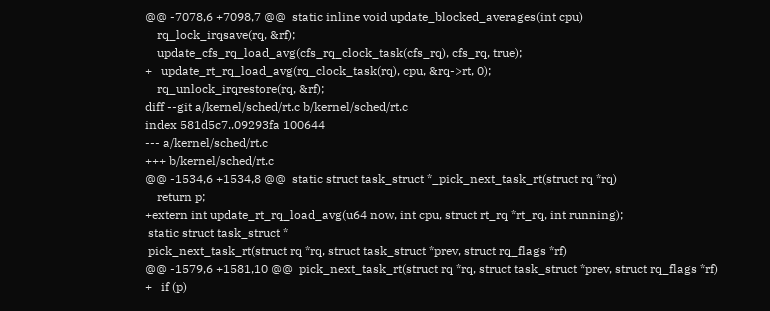@@ -7078,6 +7098,7 @@  static inline void update_blocked_averages(int cpu)
    rq_lock_irqsave(rq, &rf);
    update_cfs_rq_load_avg(cfs_rq_clock_task(cfs_rq), cfs_rq, true);
+   update_rt_rq_load_avg(rq_clock_task(rq), cpu, &rq->rt, 0);
    rq_unlock_irqrestore(rq, &rf);
diff --git a/kernel/sched/rt.c b/kernel/sched/rt.c
index 581d5c7..09293fa 100644
--- a/kernel/sched/rt.c
+++ b/kernel/sched/rt.c
@@ -1534,6 +1534,8 @@  static struct task_struct *_pick_next_task_rt(struct rq *rq)
    return p;
+extern int update_rt_rq_load_avg(u64 now, int cpu, struct rt_rq *rt_rq, int running);
 static struct task_struct *
 pick_next_task_rt(struct rq *rq, struct task_struct *prev, struct rq_flags *rf)
@@ -1579,6 +1581,10 @@  pick_next_task_rt(struct rq *rq, struct task_struct *prev, struct rq_flags *rf)
+   if (p)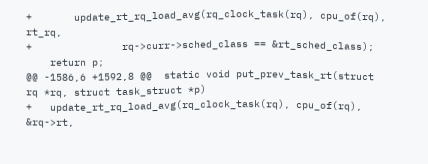+       update_rt_rq_load_avg(rq_clock_task(rq), cpu_of(rq), rt_rq,
+               rq->curr->sched_class == &rt_sched_class);
    return p;
@@ -1586,6 +1592,8 @@  static void put_prev_task_rt(struct rq *rq, struct task_struct *p)
+   update_rt_rq_load_avg(rq_clock_task(rq), cpu_of(rq), &rq->rt,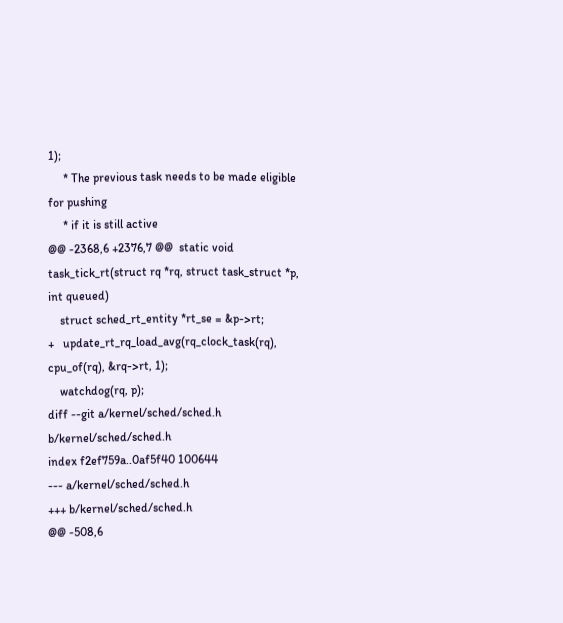1);
     * The previous task needs to be made eligible for pushing
     * if it is still active
@@ -2368,6 +2376,7 @@  static void task_tick_rt(struct rq *rq, struct task_struct *p, int queued)
    struct sched_rt_entity *rt_se = &p->rt;
+   update_rt_rq_load_avg(rq_clock_task(rq), cpu_of(rq), &rq->rt, 1);
    watchdog(rq, p);
diff --git a/kernel/sched/sched.h b/kernel/sched/sched.h
index f2ef759a..0af5f40 100644
--- a/kernel/sched/sched.h
+++ b/kernel/sched/sched.h
@@ -508,6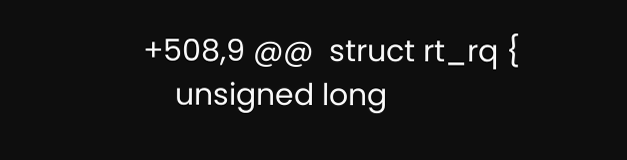+508,9 @@  struct rt_rq {
    unsigned long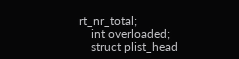rt_nr_total;
    int overloaded;
    struct plist_head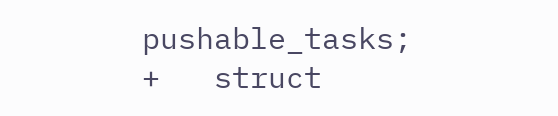pushable_tasks;
+   struct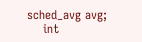sched_avg avg;
    int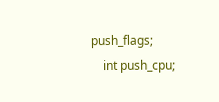push_flags;
    int push_cpu;